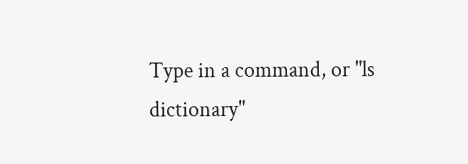Type in a command, or "ls dictionary"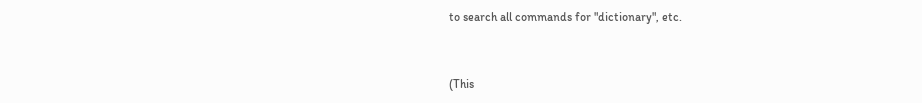to search all commands for "dictionary", etc.


(This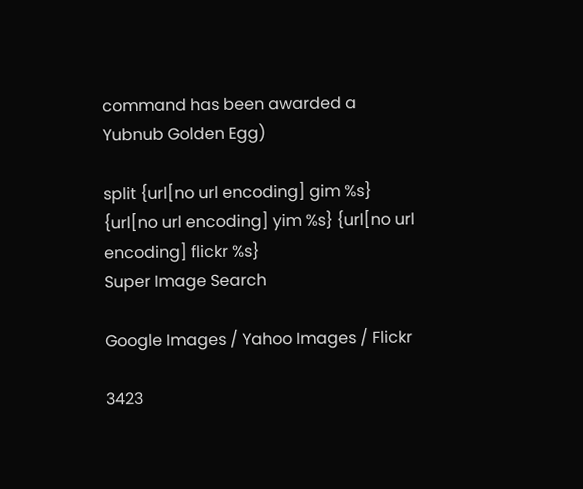command has been awarded a Yubnub Golden Egg)

split {url[no url encoding] gim %s} {url[no url encoding] yim %s} {url[no url encoding] flickr %s}
Super Image Search

Google Images / Yahoo Images / Flickr

3423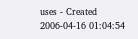uses - Created 2006-04-16 01:04:54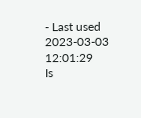- Last used 2023-03-03 12:01:29
Is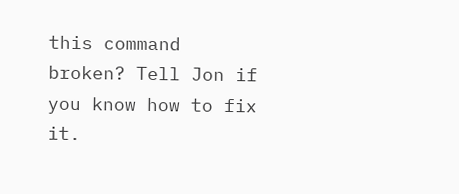this command broken? Tell Jon if you know how to fix it.